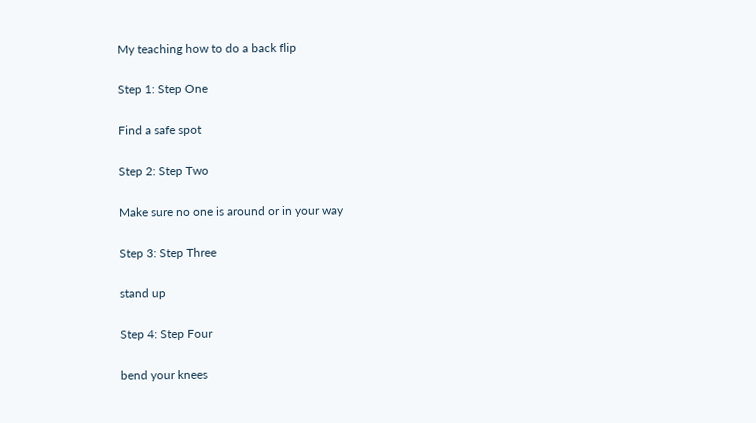My teaching how to do a back flip

Step 1: Step One

Find a safe spot

Step 2: Step Two

Make sure no one is around or in your way

Step 3: Step Three

stand up

Step 4: Step Four

bend your knees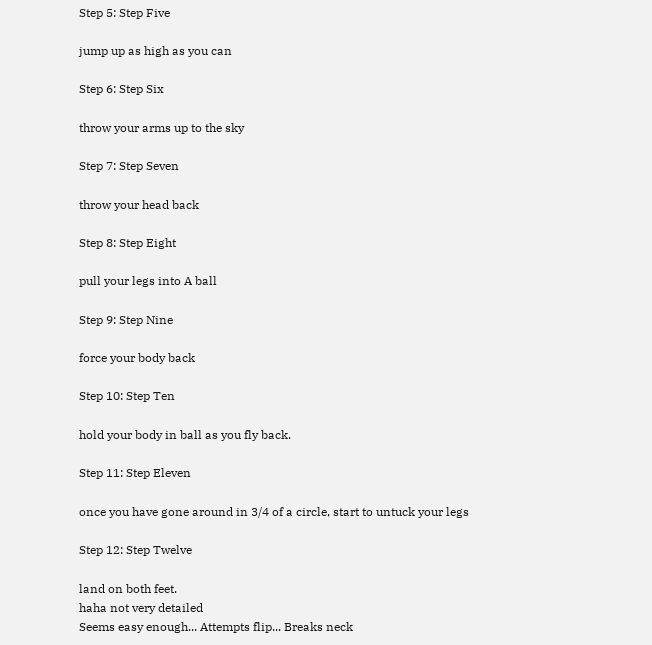Step 5: Step Five

jump up as high as you can

Step 6: Step Six

throw your arms up to the sky

Step 7: Step Seven

throw your head back

Step 8: Step Eight

pull your legs into A ball

Step 9: Step Nine

force your body back

Step 10: Step Ten

hold your body in ball as you fly back.

Step 11: Step Eleven

once you have gone around in 3/4 of a circle, start to untuck your legs

Step 12: Step Twelve

land on both feet.
haha not very detailed
Seems easy enough... Attempts flip... Breaks neck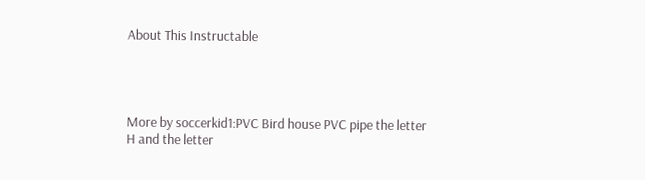About This Instructable




More by soccerkid1:PVC Bird house PVC pipe the letter H and the letter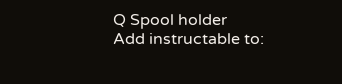Q Spool holder
Add instructable to: